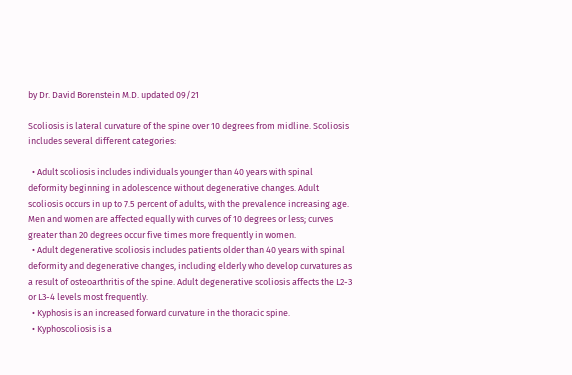by Dr. David Borenstein M.D. updated 09/21

Scoliosis is lateral curvature of the spine over 10 degrees from midline. Scoliosis includes several different categories:

  • Adult scoliosis includes individuals younger than 40 years with spinal deformity beginning in adolescence without degenerative changes. Adult scoliosis occurs in up to 7.5 percent of adults, with the prevalence increasing age. Men and women are affected equally with curves of 10 degrees or less; curves greater than 20 degrees occur five times more frequently in women.
  • Adult degenerative scoliosis includes patients older than 40 years with spinal deformity and degenerative changes, including elderly who develop curvatures as a result of osteoarthritis of the spine. Adult degenerative scoliosis affects the L2-3 or L3-4 levels most frequently.
  • Kyphosis is an increased forward curvature in the thoracic spine.
  • Kyphoscoliosis is a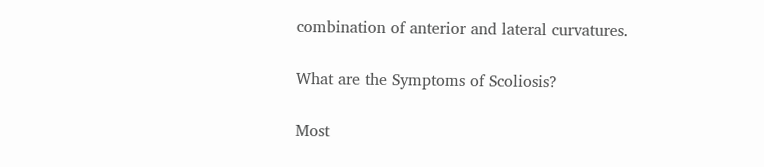combination of anterior and lateral curvatures.

What are the Symptoms of Scoliosis?

Most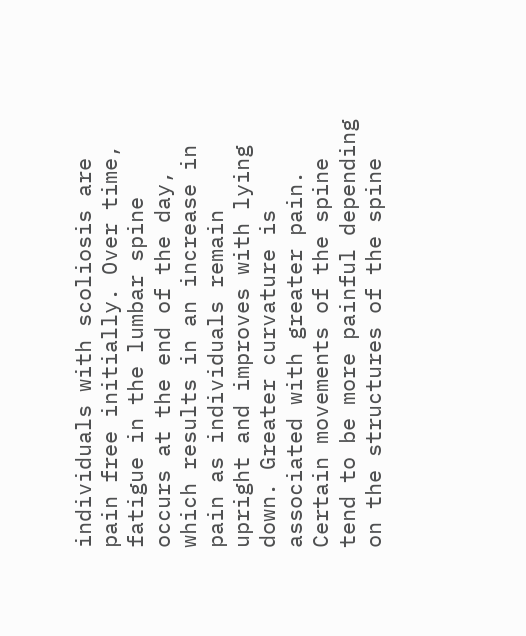individuals with scoliosis are pain free initially. Over time, fatigue in the lumbar spine occurs at the end of the day, which results in an increase in pain as individuals remain upright and improves with lying down. Greater curvature is associated with greater pain. Certain movements of the spine tend to be more painful depending on the structures of the spine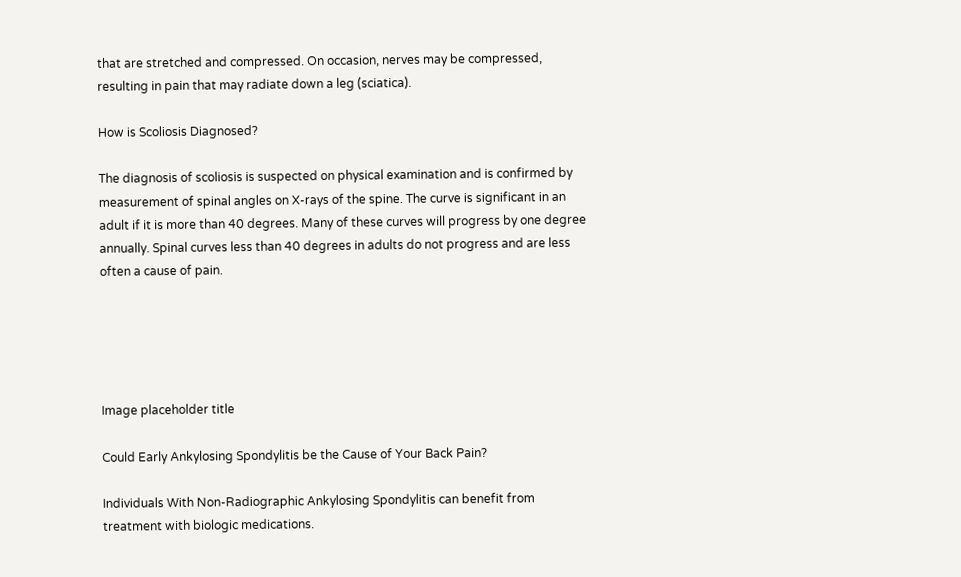that are stretched and compressed. On occasion, nerves may be compressed, resulting in pain that may radiate down a leg (sciatica).

How is Scoliosis Diagnosed?

The diagnosis of scoliosis is suspected on physical examination and is confirmed by measurement of spinal angles on X-rays of the spine. The curve is significant in an adult if it is more than 40 degrees. Many of these curves will progress by one degree annually. Spinal curves less than 40 degrees in adults do not progress and are less often a cause of pain.





Image placeholder title

Could Early Ankylosing Spondylitis be the Cause of Your Back Pain?

Individuals With Non-Radiographic Ankylosing Spondylitis can benefit from treatment with biologic medications.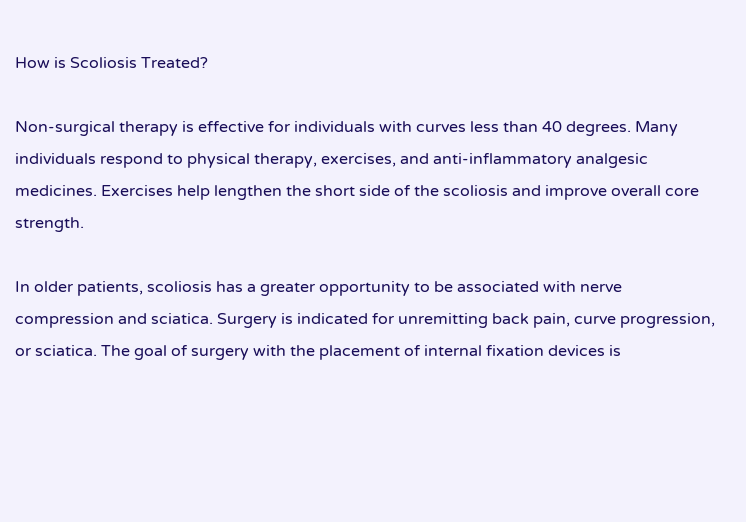How is Scoliosis Treated?

Non-surgical therapy is effective for individuals with curves less than 40 degrees. Many individuals respond to physical therapy, exercises, and anti-inflammatory analgesic medicines. Exercises help lengthen the short side of the scoliosis and improve overall core strength.

In older patients, scoliosis has a greater opportunity to be associated with nerve compression and sciatica. Surgery is indicated for unremitting back pain, curve progression, or sciatica. The goal of surgery with the placement of internal fixation devices is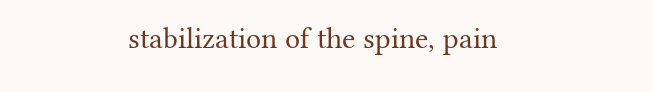stabilization of the spine, pain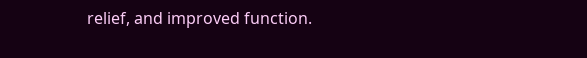relief, and improved function.